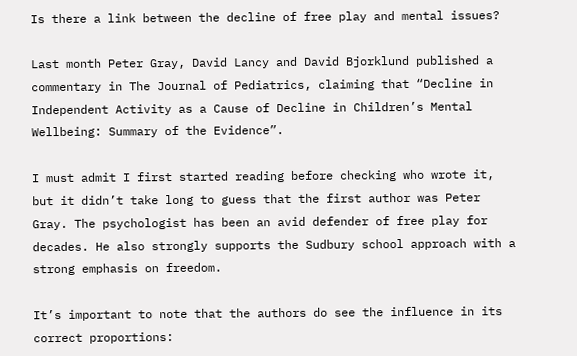Is there a link between the decline of free play and mental issues?

Last month Peter Gray, David Lancy and David Bjorklund published a commentary in The Journal of Pediatrics, claiming that “Decline in Independent Activity as a Cause of Decline in Children’s Mental Wellbeing: Summary of the Evidence”.

I must admit I first started reading before checking who wrote it, but it didn’t take long to guess that the first author was Peter Gray. The psychologist has been an avid defender of free play for decades. He also strongly supports the Sudbury school approach with a strong emphasis on freedom.

It’s important to note that the authors do see the influence in its correct proportions: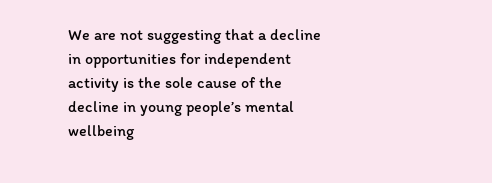We are not suggesting that a decline in opportunities for independent activity is the sole cause of the decline in young people’s mental wellbeing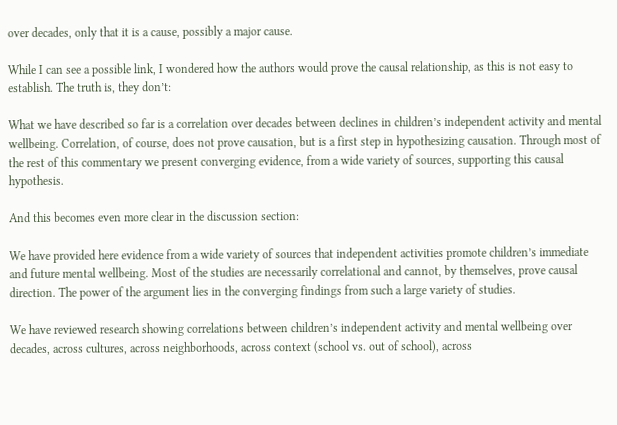over decades, only that it is a cause, possibly a major cause.

While I can see a possible link, I wondered how the authors would prove the causal relationship, as this is not easy to establish. The truth is, they don’t:

What we have described so far is a correlation over decades between declines in children’s independent activity and mental wellbeing. Correlation, of course, does not prove causation, but is a first step in hypothesizing causation. Through most of the rest of this commentary we present converging evidence, from a wide variety of sources, supporting this causal hypothesis.

And this becomes even more clear in the discussion section:

We have provided here evidence from a wide variety of sources that independent activities promote children’s immediate and future mental wellbeing. Most of the studies are necessarily correlational and cannot, by themselves, prove causal direction. The power of the argument lies in the converging findings from such a large variety of studies.

We have reviewed research showing correlations between children’s independent activity and mental wellbeing over decades, across cultures, across neighborhoods, across context (school vs. out of school), across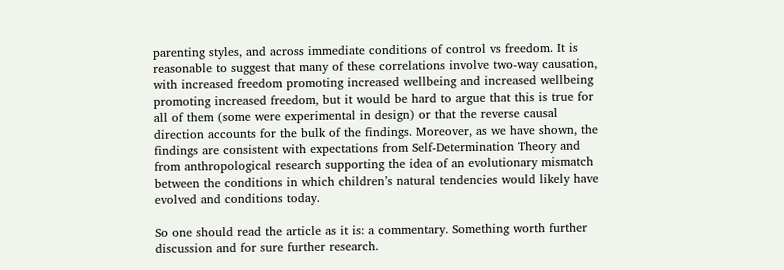parenting styles, and across immediate conditions of control vs freedom. It is reasonable to suggest that many of these correlations involve two-way causation, with increased freedom promoting increased wellbeing and increased wellbeing promoting increased freedom, but it would be hard to argue that this is true for all of them (some were experimental in design) or that the reverse causal direction accounts for the bulk of the findings. Moreover, as we have shown, the findings are consistent with expectations from Self-Determination Theory and from anthropological research supporting the idea of an evolutionary mismatch between the conditions in which children’s natural tendencies would likely have evolved and conditions today.

So one should read the article as it is: a commentary. Something worth further discussion and for sure further research.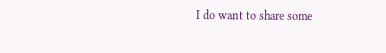I do want to share some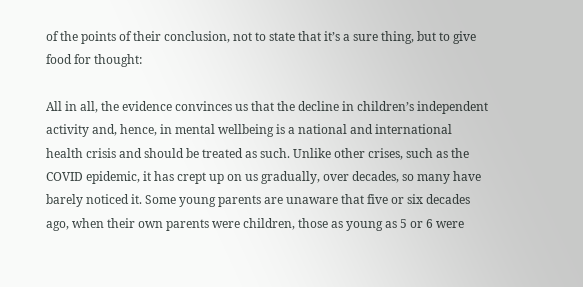of the points of their conclusion, not to state that it’s a sure thing, but to give food for thought:

All in all, the evidence convinces us that the decline in children’s independent activity and, hence, in mental wellbeing is a national and international health crisis and should be treated as such. Unlike other crises, such as the COVID epidemic, it has crept up on us gradually, over decades, so many have barely noticed it. Some young parents are unaware that five or six decades ago, when their own parents were children, those as young as 5 or 6 were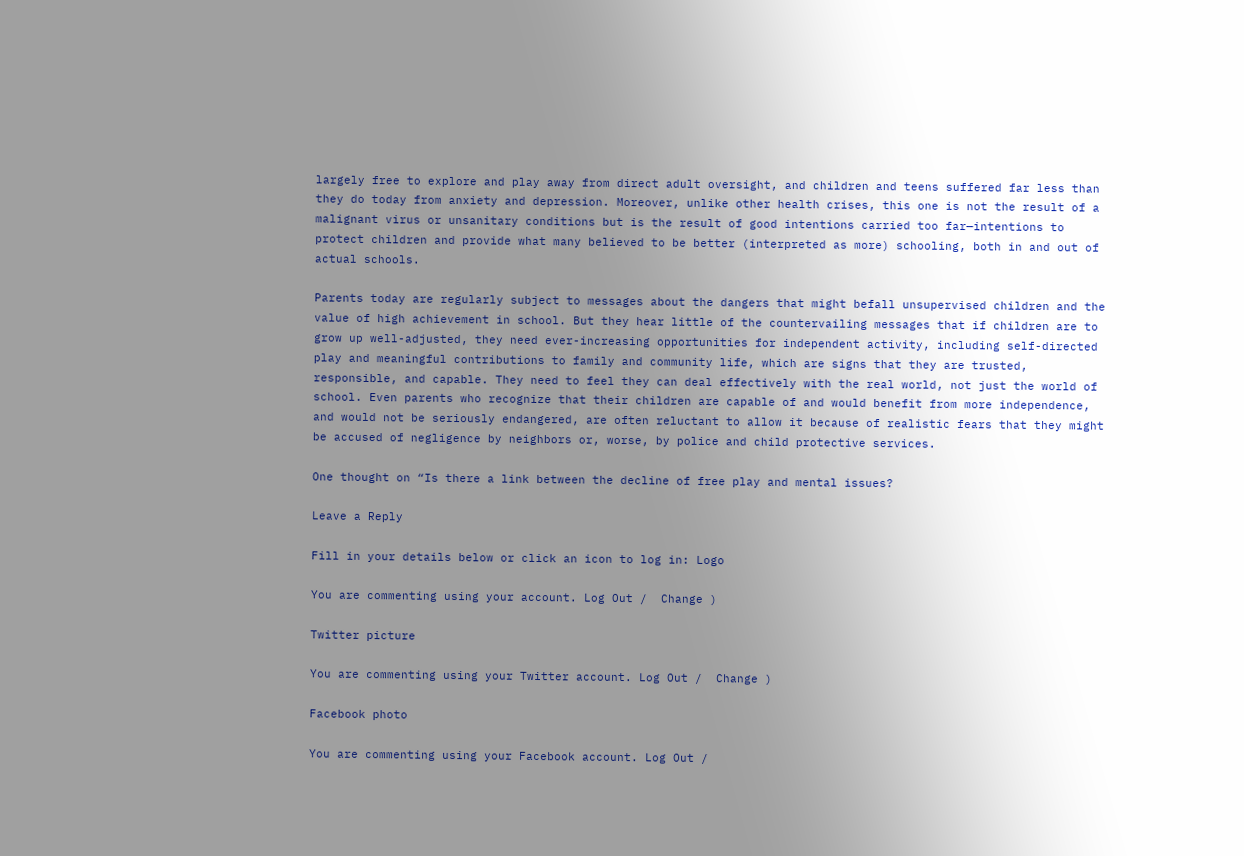largely free to explore and play away from direct adult oversight, and children and teens suffered far less than they do today from anxiety and depression. Moreover, unlike other health crises, this one is not the result of a malignant virus or unsanitary conditions but is the result of good intentions carried too far—intentions to protect children and provide what many believed to be better (interpreted as more) schooling, both in and out of actual schools.

Parents today are regularly subject to messages about the dangers that might befall unsupervised children and the value of high achievement in school. But they hear little of the countervailing messages that if children are to grow up well-adjusted, they need ever-increasing opportunities for independent activity, including self-directed play and meaningful contributions to family and community life, which are signs that they are trusted, responsible, and capable. They need to feel they can deal effectively with the real world, not just the world of school. Even parents who recognize that their children are capable of and would benefit from more independence, and would not be seriously endangered, are often reluctant to allow it because of realistic fears that they might be accused of negligence by neighbors or, worse, by police and child protective services.

One thought on “Is there a link between the decline of free play and mental issues?

Leave a Reply

Fill in your details below or click an icon to log in: Logo

You are commenting using your account. Log Out /  Change )

Twitter picture

You are commenting using your Twitter account. Log Out /  Change )

Facebook photo

You are commenting using your Facebook account. Log Out /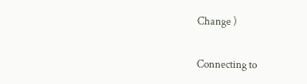Change )

Connecting to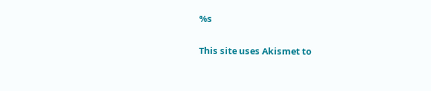%s

This site uses Akismet to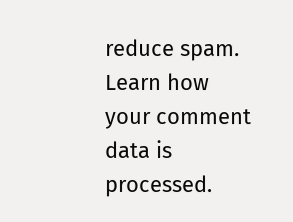reduce spam. Learn how your comment data is processed.